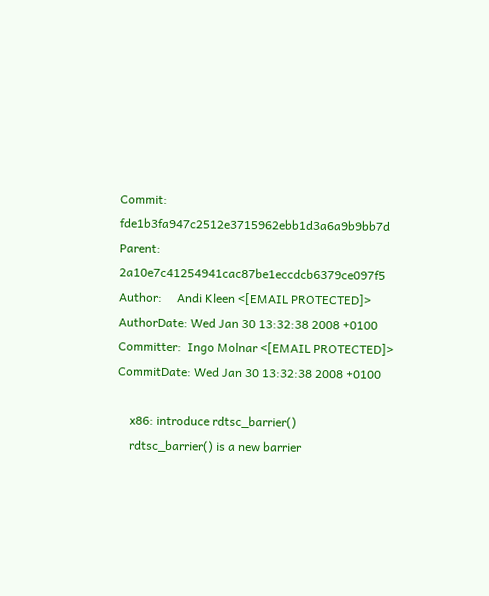Commit:     fde1b3fa947c2512e3715962ebb1d3a6a9b9bb7d
Parent:     2a10e7c41254941cac87be1eccdcb6379ce097f5
Author:     Andi Kleen <[EMAIL PROTECTED]>
AuthorDate: Wed Jan 30 13:32:38 2008 +0100
Committer:  Ingo Molnar <[EMAIL PROTECTED]>
CommitDate: Wed Jan 30 13:32:38 2008 +0100

    x86: introduce rdtsc_barrier()
    rdtsc_barrier() is a new barrier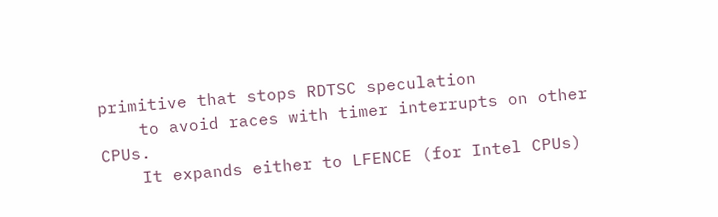primitive that stops RDTSC speculation
    to avoid races with timer interrupts on other CPUs.
    It expands either to LFENCE (for Intel CPUs)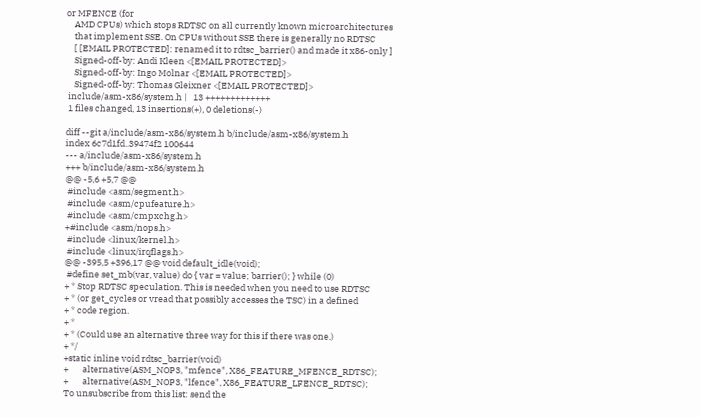or MFENCE (for
    AMD CPUs) which stops RDTSC on all currently known microarchitectures
    that implement SSE. On CPUs without SSE there is generally no RDTSC
    [ [EMAIL PROTECTED]: renamed it to rdtsc_barrier() and made it x86-only ]
    Signed-off-by: Andi Kleen <[EMAIL PROTECTED]>
    Signed-off-by: Ingo Molnar <[EMAIL PROTECTED]>
    Signed-off-by: Thomas Gleixner <[EMAIL PROTECTED]>
 include/asm-x86/system.h |   13 +++++++++++++
 1 files changed, 13 insertions(+), 0 deletions(-)

diff --git a/include/asm-x86/system.h b/include/asm-x86/system.h
index 6c7d1fd..39474f2 100644
--- a/include/asm-x86/system.h
+++ b/include/asm-x86/system.h
@@ -5,6 +5,7 @@
 #include <asm/segment.h>
 #include <asm/cpufeature.h>
 #include <asm/cmpxchg.h>
+#include <asm/nops.h>
 #include <linux/kernel.h>
 #include <linux/irqflags.h>
@@ -395,5 +396,17 @@ void default_idle(void);
 #define set_mb(var, value) do { var = value; barrier(); } while (0)
+ * Stop RDTSC speculation. This is needed when you need to use RDTSC
+ * (or get_cycles or vread that possibly accesses the TSC) in a defined
+ * code region.
+ *
+ * (Could use an alternative three way for this if there was one.)
+ */
+static inline void rdtsc_barrier(void)
+       alternative(ASM_NOP3, "mfence", X86_FEATURE_MFENCE_RDTSC);
+       alternative(ASM_NOP3, "lfence", X86_FEATURE_LFENCE_RDTSC);
To unsubscribe from this list: send the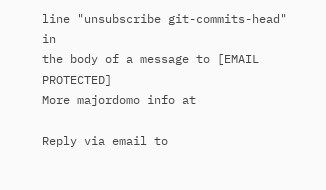line "unsubscribe git-commits-head" in
the body of a message to [EMAIL PROTECTED]
More majordomo info at

Reply via email to